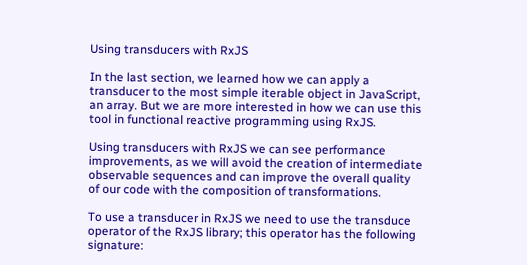Using transducers with RxJS

In the last section, we learned how we can apply a transducer to the most simple iterable object in JavaScript, an array. But we are more interested in how we can use this tool in functional reactive programming using RxJS.

Using transducers with RxJS we can see performance improvements, as we will avoid the creation of intermediate observable sequences and can improve the overall quality of our code with the composition of transformations.

To use a transducer in RxJS we need to use the transduce operator of the RxJS library; this operator has the following signature: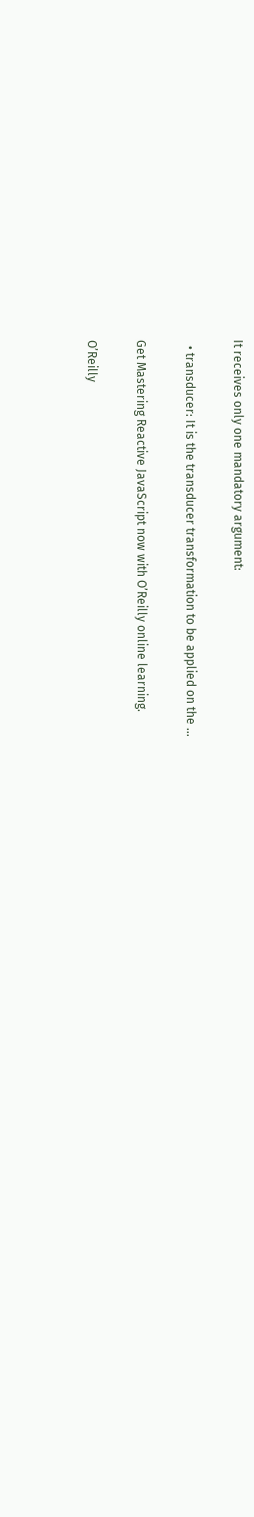It receives only one mandatory argument:

  • transducer: It is the transducer transformation to be applied on the ...

Get Mastering Reactive JavaScript now with O’Reilly online learning.

O’Reilly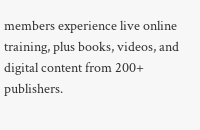members experience live online training, plus books, videos, and digital content from 200+ publishers.